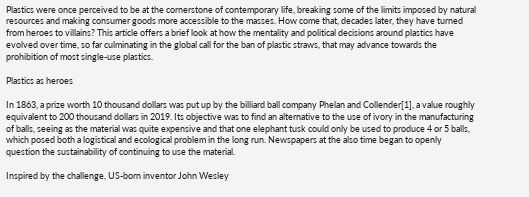Plastics were once perceived to be at the cornerstone of contemporary life, breaking some of the limits imposed by natural resources and making consumer goods more accessible to the masses. How come that, decades later, they have turned from heroes to villains? This article offers a brief look at how the mentality and political decisions around plastics have evolved over time, so far culminating in the global call for the ban of plastic straws, that may advance towards the prohibition of most single-use plastics.

Plastics as heroes

In 1863, a prize worth 10 thousand dollars was put up by the billiard ball company Phelan and Collender[1], a value roughly equivalent to 200 thousand dollars in 2019. Its objective was to find an alternative to the use of ivory in the manufacturing of balls, seeing as the material was quite expensive and that one elephant tusk could only be used to produce 4 or 5 balls, which posed both a logistical and ecological problem in the long run. Newspapers at the also time began to openly question the sustainability of continuing to use the material.

Inspired by the challenge, US-born inventor John Wesley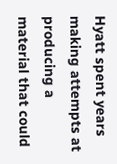Hyatt spent years making attempts at producing a material that could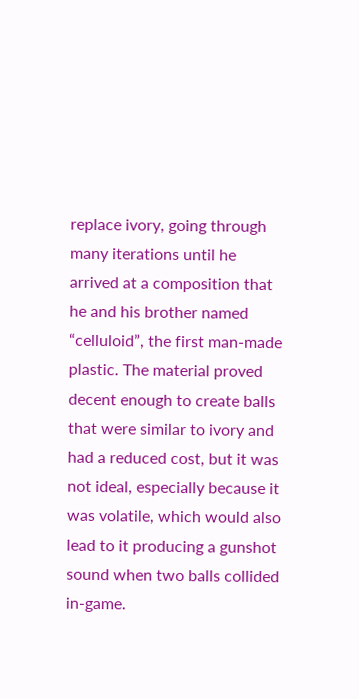replace ivory, going through many iterations until he arrived at a composition that he and his brother named “celluloid”, the first man-made plastic. The material proved decent enough to create balls that were similar to ivory and had a reduced cost, but it was not ideal, especially because it was volatile, which would also lead to it producing a gunshot sound when two balls collided in-game.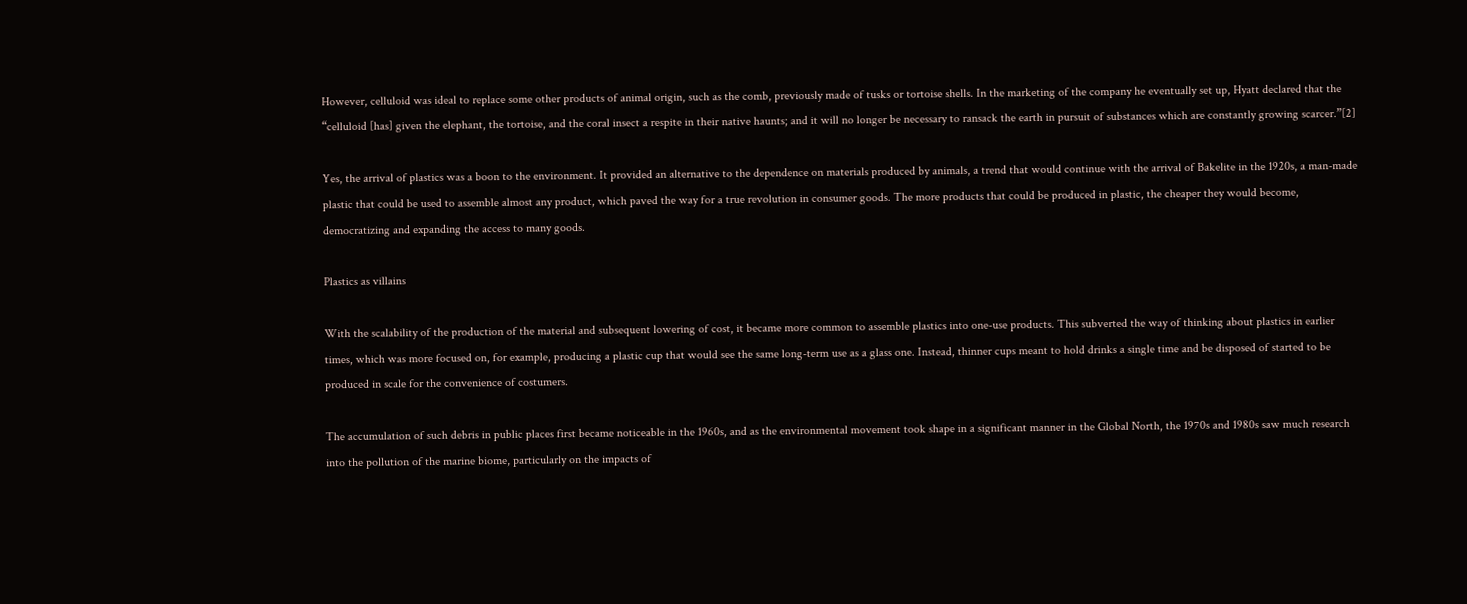However, celluloid was ideal to replace some other products of animal origin, such as the comb, previously made of tusks or tortoise shells. In the marketing of the company he eventually set up, Hyatt declared that the “celluloid [has] given the elephant, the tortoise, and the coral insect a respite in their native haunts; and it will no longer be necessary to ransack the earth in pursuit of substances which are constantly growing scarcer.”[2]

Yes, the arrival of plastics was a boon to the environment. It provided an alternative to the dependence on materials produced by animals, a trend that would continue with the arrival of Bakelite in the 1920s, a man-made plastic that could be used to assemble almost any product, which paved the way for a true revolution in consumer goods. The more products that could be produced in plastic, the cheaper they would become, democratizing and expanding the access to many goods.

Plastics as villains

With the scalability of the production of the material and subsequent lowering of cost, it became more common to assemble plastics into one-use products. This subverted the way of thinking about plastics in earlier times, which was more focused on, for example, producing a plastic cup that would see the same long-term use as a glass one. Instead, thinner cups meant to hold drinks a single time and be disposed of started to be produced in scale for the convenience of costumers.

The accumulation of such debris in public places first became noticeable in the 1960s, and as the environmental movement took shape in a significant manner in the Global North, the 1970s and 1980s saw much research into the pollution of the marine biome, particularly on the impacts of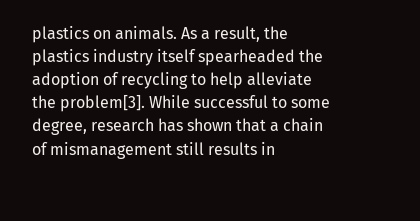plastics on animals. As a result, the plastics industry itself spearheaded the adoption of recycling to help alleviate the problem[3]. While successful to some degree, research has shown that a chain of mismanagement still results in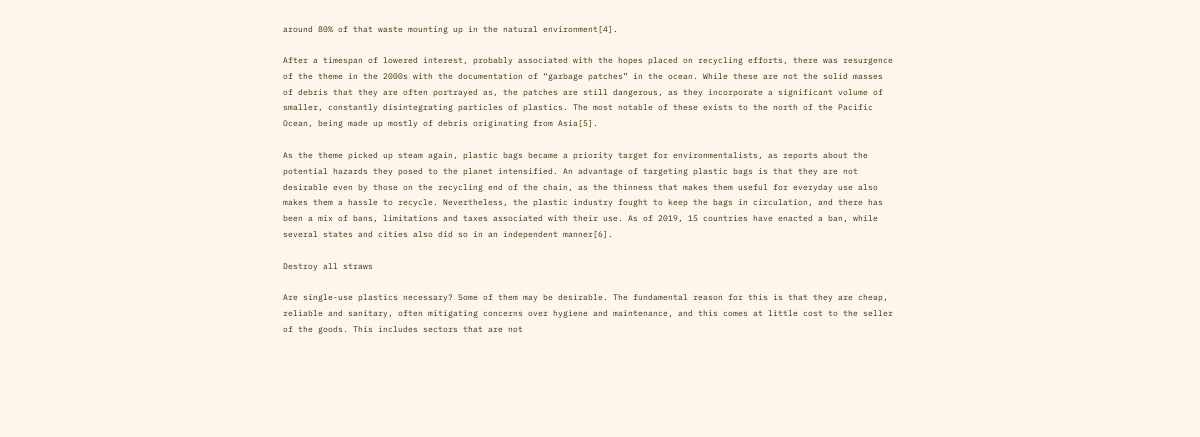around 80% of that waste mounting up in the natural environment[4].

After a timespan of lowered interest, probably associated with the hopes placed on recycling efforts, there was resurgence of the theme in the 2000s with the documentation of “garbage patches” in the ocean. While these are not the solid masses of debris that they are often portrayed as, the patches are still dangerous, as they incorporate a significant volume of smaller, constantly disintegrating particles of plastics. The most notable of these exists to the north of the Pacific Ocean, being made up mostly of debris originating from Asia[5].

As the theme picked up steam again, plastic bags became a priority target for environmentalists, as reports about the potential hazards they posed to the planet intensified. An advantage of targeting plastic bags is that they are not desirable even by those on the recycling end of the chain, as the thinness that makes them useful for everyday use also makes them a hassle to recycle. Nevertheless, the plastic industry fought to keep the bags in circulation, and there has been a mix of bans, limitations and taxes associated with their use. As of 2019, 15 countries have enacted a ban, while several states and cities also did so in an independent manner[6].

Destroy all straws

Are single-use plastics necessary? Some of them may be desirable. The fundamental reason for this is that they are cheap, reliable and sanitary, often mitigating concerns over hygiene and maintenance, and this comes at little cost to the seller of the goods. This includes sectors that are not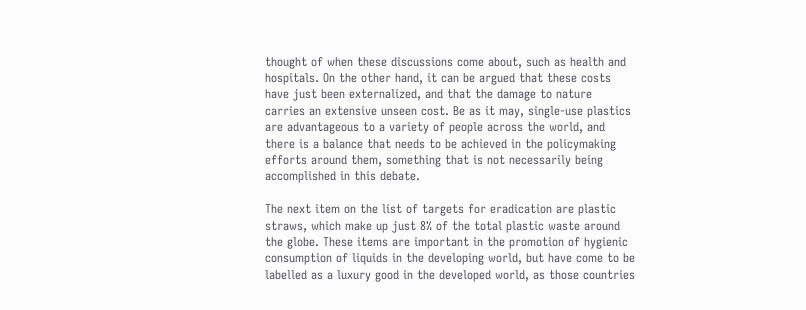thought of when these discussions come about, such as health and hospitals. On the other hand, it can be argued that these costs have just been externalized, and that the damage to nature carries an extensive unseen cost. Be as it may, single-use plastics are advantageous to a variety of people across the world, and there is a balance that needs to be achieved in the policymaking efforts around them, something that is not necessarily being accomplished in this debate.

The next item on the list of targets for eradication are plastic straws, which make up just 8% of the total plastic waste around the globe. These items are important in the promotion of hygienic consumption of liquids in the developing world, but have come to be labelled as a luxury good in the developed world, as those countries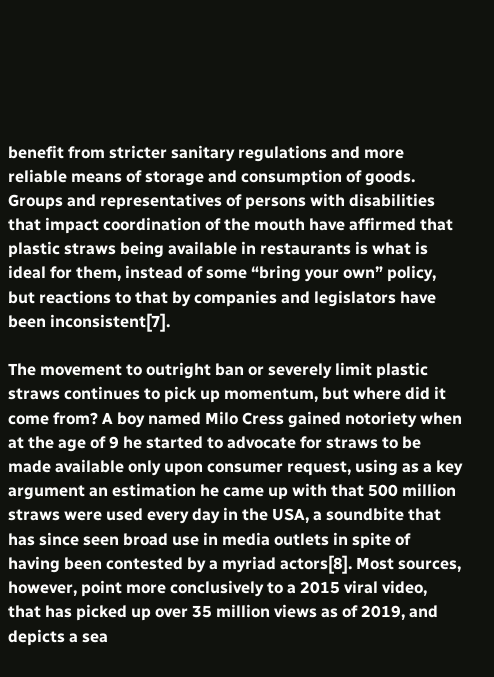benefit from stricter sanitary regulations and more reliable means of storage and consumption of goods. Groups and representatives of persons with disabilities that impact coordination of the mouth have affirmed that plastic straws being available in restaurants is what is ideal for them, instead of some “bring your own” policy, but reactions to that by companies and legislators have been inconsistent[7].

The movement to outright ban or severely limit plastic straws continues to pick up momentum, but where did it come from? A boy named Milo Cress gained notoriety when at the age of 9 he started to advocate for straws to be made available only upon consumer request, using as a key argument an estimation he came up with that 500 million straws were used every day in the USA, a soundbite that has since seen broad use in media outlets in spite of having been contested by a myriad actors[8]. Most sources, however, point more conclusively to a 2015 viral video, that has picked up over 35 million views as of 2019, and depicts a sea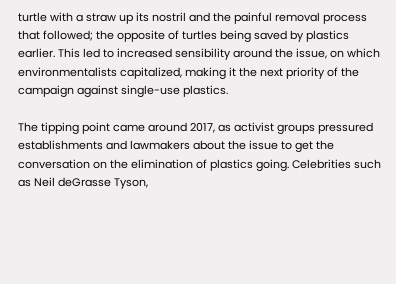turtle with a straw up its nostril and the painful removal process that followed; the opposite of turtles being saved by plastics earlier. This led to increased sensibility around the issue, on which environmentalists capitalized, making it the next priority of the campaign against single-use plastics.

The tipping point came around 2017, as activist groups pressured establishments and lawmakers about the issue to get the conversation on the elimination of plastics going. Celebrities such as Neil deGrasse Tyson,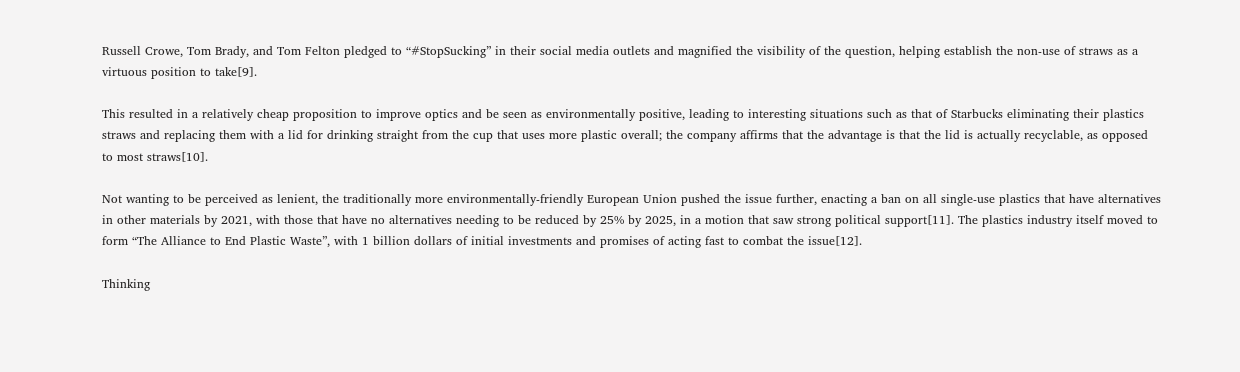Russell Crowe, Tom Brady, and Tom Felton pledged to “#StopSucking” in their social media outlets and magnified the visibility of the question, helping establish the non-use of straws as a virtuous position to take[9].

This resulted in a relatively cheap proposition to improve optics and be seen as environmentally positive, leading to interesting situations such as that of Starbucks eliminating their plastics straws and replacing them with a lid for drinking straight from the cup that uses more plastic overall; the company affirms that the advantage is that the lid is actually recyclable, as opposed to most straws[10].

Not wanting to be perceived as lenient, the traditionally more environmentally-friendly European Union pushed the issue further, enacting a ban on all single-use plastics that have alternatives in other materials by 2021, with those that have no alternatives needing to be reduced by 25% by 2025, in a motion that saw strong political support[11]. The plastics industry itself moved to form “The Alliance to End Plastic Waste”, with 1 billion dollars of initial investments and promises of acting fast to combat the issue[12].

Thinking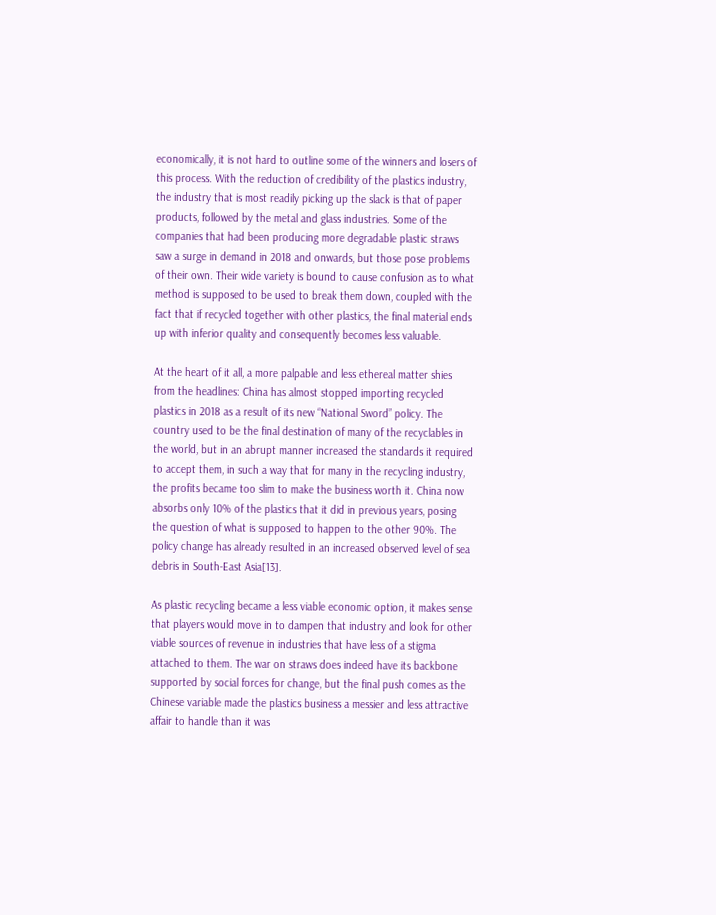economically, it is not hard to outline some of the winners and losers of this process. With the reduction of credibility of the plastics industry, the industry that is most readily picking up the slack is that of paper products, followed by the metal and glass industries. Some of the companies that had been producing more degradable plastic straws saw a surge in demand in 2018 and onwards, but those pose problems of their own. Their wide variety is bound to cause confusion as to what method is supposed to be used to break them down, coupled with the fact that if recycled together with other plastics, the final material ends up with inferior quality and consequently becomes less valuable.

At the heart of it all, a more palpable and less ethereal matter shies from the headlines: China has almost stopped importing recycled plastics in 2018 as a result of its new “National Sword” policy. The country used to be the final destination of many of the recyclables in the world, but in an abrupt manner increased the standards it required to accept them, in such a way that for many in the recycling industry, the profits became too slim to make the business worth it. China now absorbs only 10% of the plastics that it did in previous years, posing the question of what is supposed to happen to the other 90%. The policy change has already resulted in an increased observed level of sea debris in South-East Asia[13].

As plastic recycling became a less viable economic option, it makes sense that players would move in to dampen that industry and look for other viable sources of revenue in industries that have less of a stigma attached to them. The war on straws does indeed have its backbone supported by social forces for change, but the final push comes as the Chinese variable made the plastics business a messier and less attractive affair to handle than it was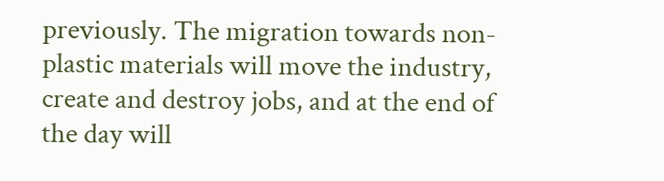previously. The migration towards non-plastic materials will move the industry, create and destroy jobs, and at the end of the day will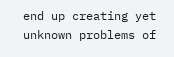end up creating yet unknown problems of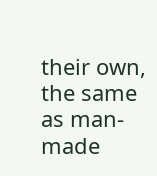their own, the same as man-made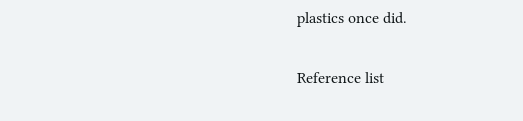plastics once did.

Reference list